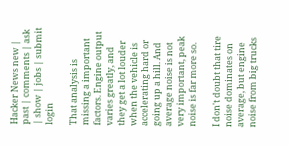Hacker News new | past | comments | ask | show | jobs | submit login

That analysis is missing a important factors. Engine output varies greatly, and they get a lot louder when the vehicle is accelerating hard or going up a hill. And average noise is not very important, peak noise is far more so.

I don't doubt that tire noise dominates on average, but engine noise from big trucks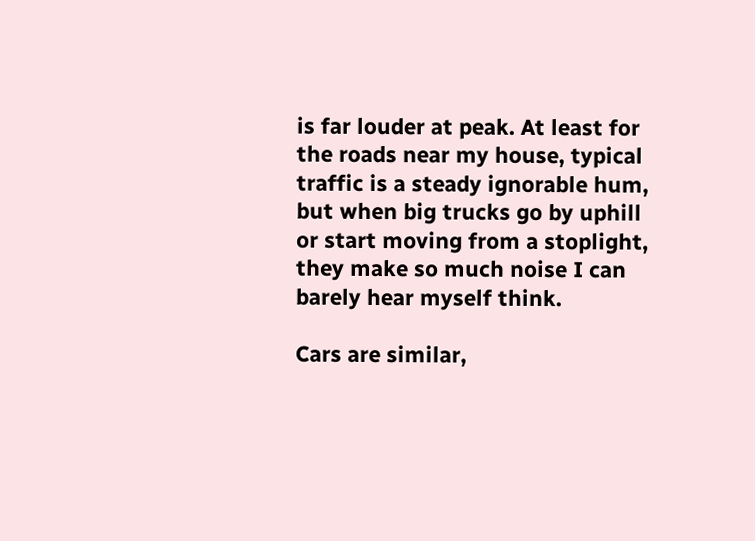is far louder at peak. At least for the roads near my house, typical traffic is a steady ignorable hum, but when big trucks go by uphill or start moving from a stoplight, they make so much noise I can barely hear myself think.

Cars are similar,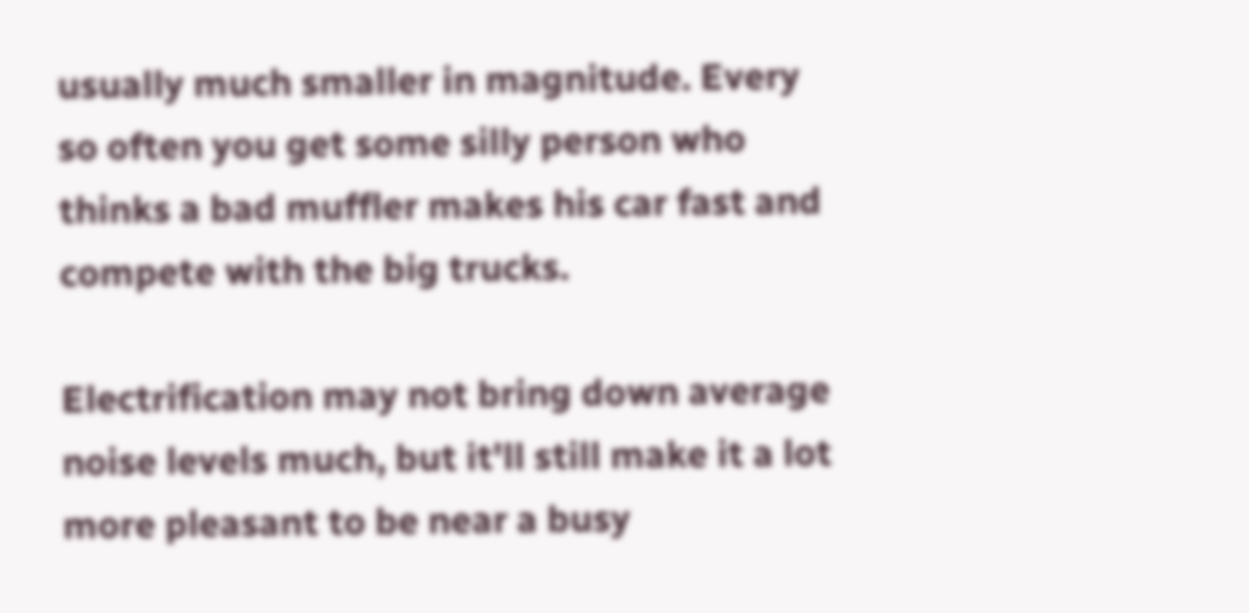usually much smaller in magnitude. Every so often you get some silly person who thinks a bad muffler makes his car fast and compete with the big trucks.

Electrification may not bring down average noise levels much, but it'll still make it a lot more pleasant to be near a busy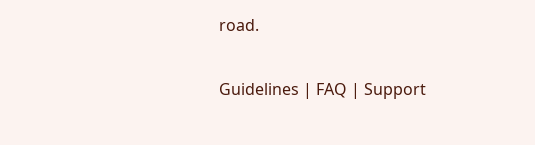road.

Guidelines | FAQ | Support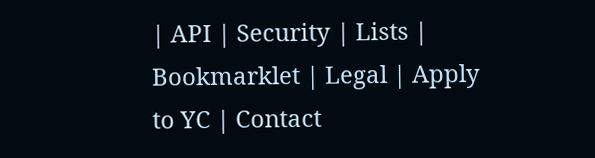| API | Security | Lists | Bookmarklet | Legal | Apply to YC | Contact